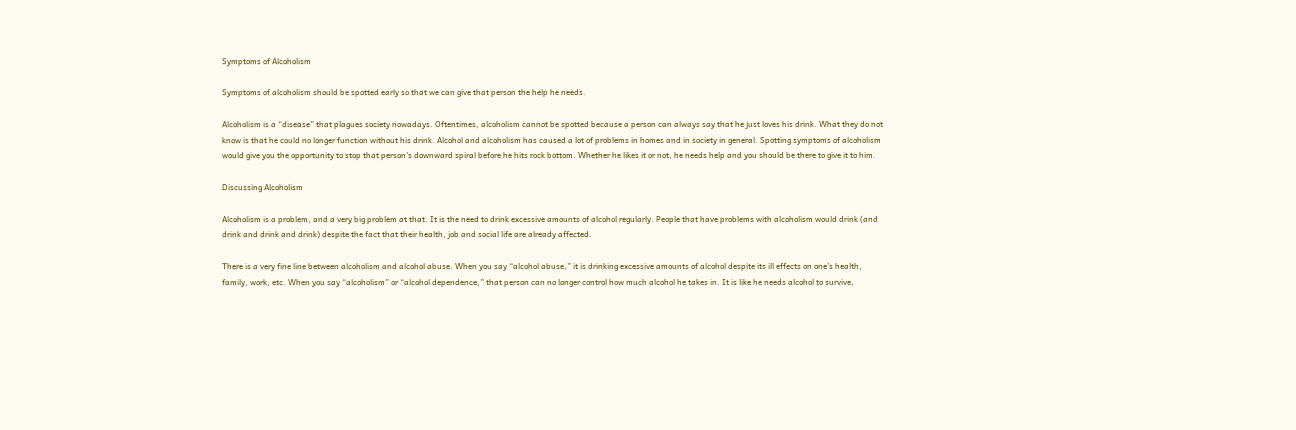Symptoms of Alcoholism

Symptoms of alcoholism should be spotted early so that we can give that person the help he needs.

Alcoholism is a “disease” that plagues society nowadays. Oftentimes, alcoholism cannot be spotted because a person can always say that he just loves his drink. What they do not know is that he could no longer function without his drink. Alcohol and alcoholism has caused a lot of problems in homes and in society in general. Spotting symptoms of alcoholism would give you the opportunity to stop that person’s downward spiral before he hits rock bottom. Whether he likes it or not, he needs help and you should be there to give it to him.

Discussing Alcoholism

Alcoholism is a problem, and a very big problem at that. It is the need to drink excessive amounts of alcohol regularly. People that have problems with alcoholism would drink (and drink and drink and drink) despite the fact that their health, job and social life are already affected.

There is a very fine line between alcoholism and alcohol abuse. When you say “alcohol abuse,” it is drinking excessive amounts of alcohol despite its ill effects on one’s health, family, work, etc. When you say “alcoholism” or “alcohol dependence,” that person can no longer control how much alcohol he takes in. It is like he needs alcohol to survive,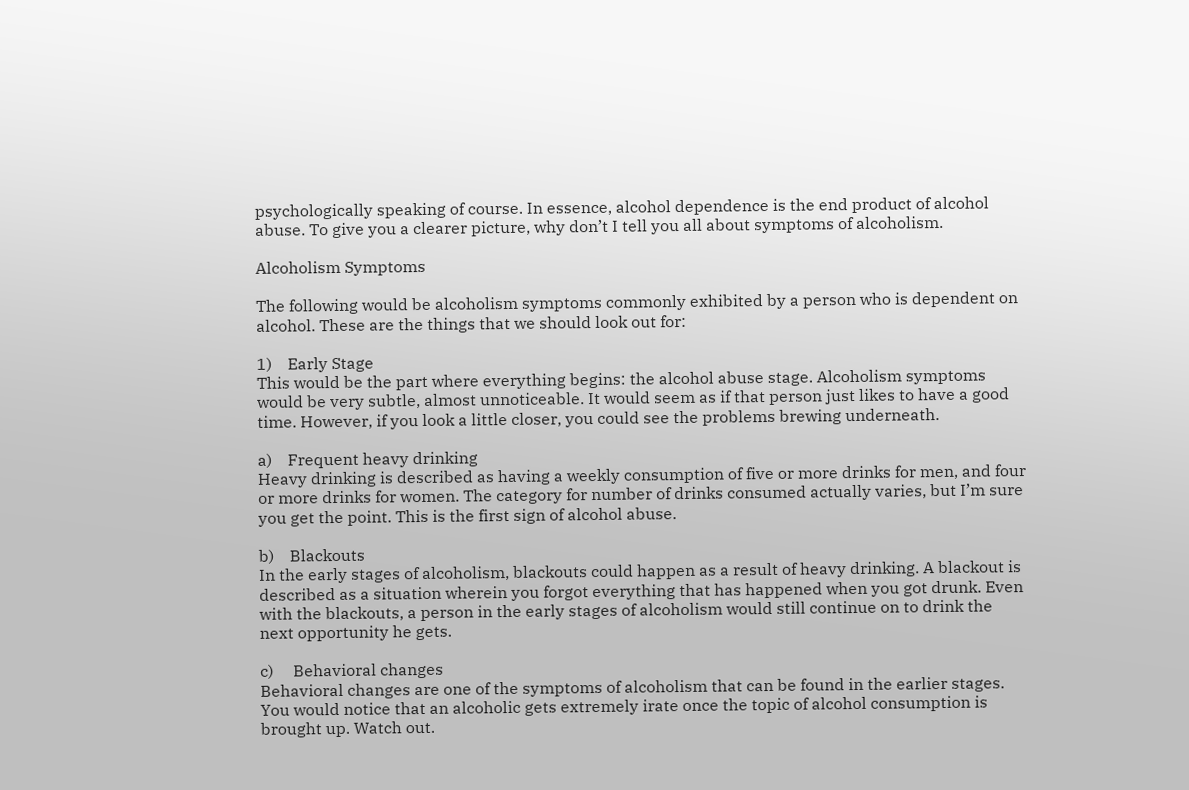psychologically speaking of course. In essence, alcohol dependence is the end product of alcohol abuse. To give you a clearer picture, why don’t I tell you all about symptoms of alcoholism.

Alcoholism Symptoms

The following would be alcoholism symptoms commonly exhibited by a person who is dependent on alcohol. These are the things that we should look out for:

1)    Early Stage
This would be the part where everything begins: the alcohol abuse stage. Alcoholism symptoms would be very subtle, almost unnoticeable. It would seem as if that person just likes to have a good time. However, if you look a little closer, you could see the problems brewing underneath.

a)    Frequent heavy drinking
Heavy drinking is described as having a weekly consumption of five or more drinks for men, and four or more drinks for women. The category for number of drinks consumed actually varies, but I’m sure you get the point. This is the first sign of alcohol abuse.

b)    Blackouts
In the early stages of alcoholism, blackouts could happen as a result of heavy drinking. A blackout is described as a situation wherein you forgot everything that has happened when you got drunk. Even with the blackouts, a person in the early stages of alcoholism would still continue on to drink the next opportunity he gets.

c)     Behavioral changes
Behavioral changes are one of the symptoms of alcoholism that can be found in the earlier stages. You would notice that an alcoholic gets extremely irate once the topic of alcohol consumption is brought up. Watch out.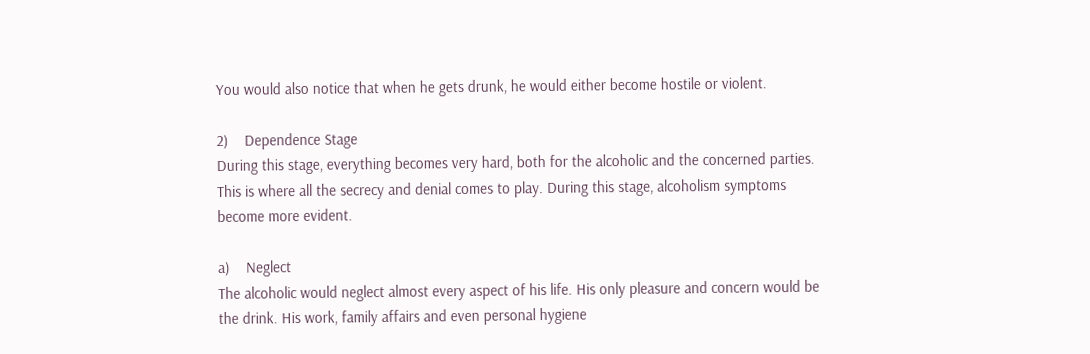You would also notice that when he gets drunk, he would either become hostile or violent.

2)    Dependence Stage
During this stage, everything becomes very hard, both for the alcoholic and the concerned parties. This is where all the secrecy and denial comes to play. During this stage, alcoholism symptoms become more evident.

a)    Neglect
The alcoholic would neglect almost every aspect of his life. His only pleasure and concern would be the drink. His work, family affairs and even personal hygiene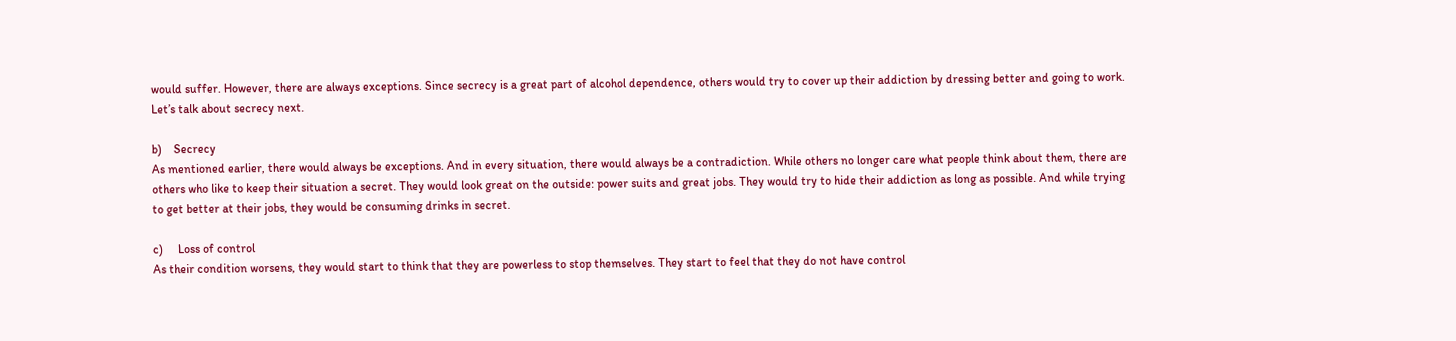would suffer. However, there are always exceptions. Since secrecy is a great part of alcohol dependence, others would try to cover up their addiction by dressing better and going to work. Let’s talk about secrecy next.

b)    Secrecy
As mentioned earlier, there would always be exceptions. And in every situation, there would always be a contradiction. While others no longer care what people think about them, there are others who like to keep their situation a secret. They would look great on the outside: power suits and great jobs. They would try to hide their addiction as long as possible. And while trying to get better at their jobs, they would be consuming drinks in secret.

c)     Loss of control
As their condition worsens, they would start to think that they are powerless to stop themselves. They start to feel that they do not have control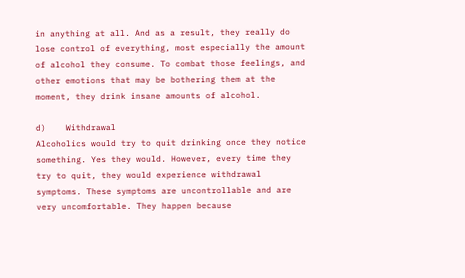in anything at all. And as a result, they really do lose control of everything, most especially the amount of alcohol they consume. To combat those feelings, and other emotions that may be bothering them at the moment, they drink insane amounts of alcohol.

d)    Withdrawal
Alcoholics would try to quit drinking once they notice something. Yes they would. However, every time they try to quit, they would experience withdrawal symptoms. These symptoms are uncontrollable and are very uncomfortable. They happen because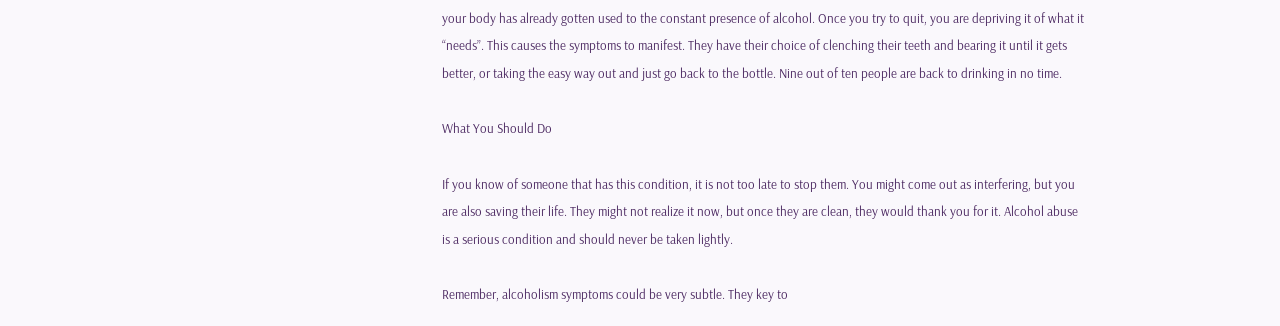your body has already gotten used to the constant presence of alcohol. Once you try to quit, you are depriving it of what it “needs”. This causes the symptoms to manifest. They have their choice of clenching their teeth and bearing it until it gets better, or taking the easy way out and just go back to the bottle. Nine out of ten people are back to drinking in no time.

What You Should Do

If you know of someone that has this condition, it is not too late to stop them. You might come out as interfering, but you are also saving their life. They might not realize it now, but once they are clean, they would thank you for it. Alcohol abuse is a serious condition and should never be taken lightly.

Remember, alcoholism symptoms could be very subtle. They key to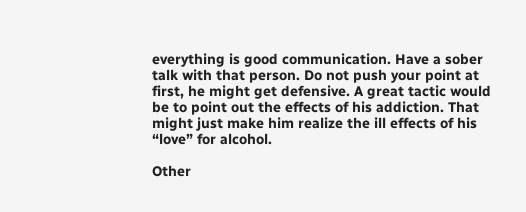everything is good communication. Have a sober talk with that person. Do not push your point at first, he might get defensive. A great tactic would be to point out the effects of his addiction. That might just make him realize the ill effects of his “love” for alcohol.

Other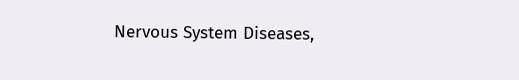Nervous System Diseases,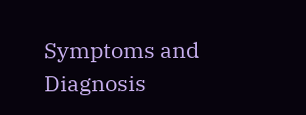Symptoms and Diagnosis